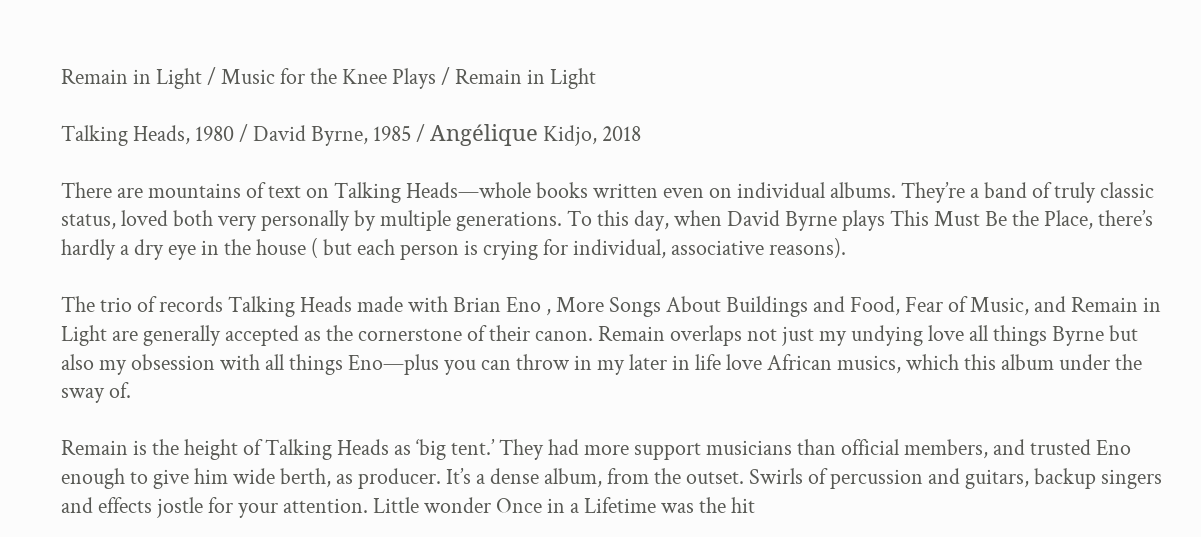Remain in Light / Music for the Knee Plays / Remain in Light

Talking Heads, 1980 / David Byrne, 1985 / Angélique Kidjo, 2018

There are mountains of text on Talking Heads—whole books written even on individual albums. They’re a band of truly classic status, loved both very personally by multiple generations. To this day, when David Byrne plays This Must Be the Place, there’s hardly a dry eye in the house ( but each person is crying for individual, associative reasons).

The trio of records Talking Heads made with Brian Eno , More Songs About Buildings and Food, Fear of Music, and Remain in Light are generally accepted as the cornerstone of their canon. Remain overlaps not just my undying love all things Byrne but also my obsession with all things Eno—plus you can throw in my later in life love African musics, which this album under the sway of.

Remain is the height of Talking Heads as ‘big tent.’ They had more support musicians than official members, and trusted Eno enough to give him wide berth, as producer. It’s a dense album, from the outset. Swirls of percussion and guitars, backup singers and effects jostle for your attention. Little wonder Once in a Lifetime was the hit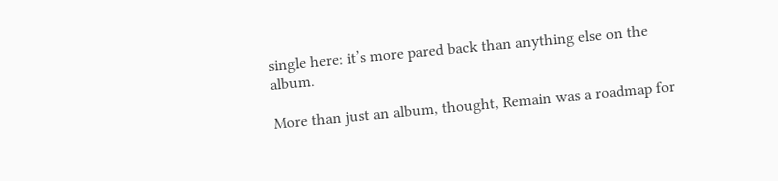single here: it’s more pared back than anything else on the album.

More than just an album, thought, Remain was a roadmap for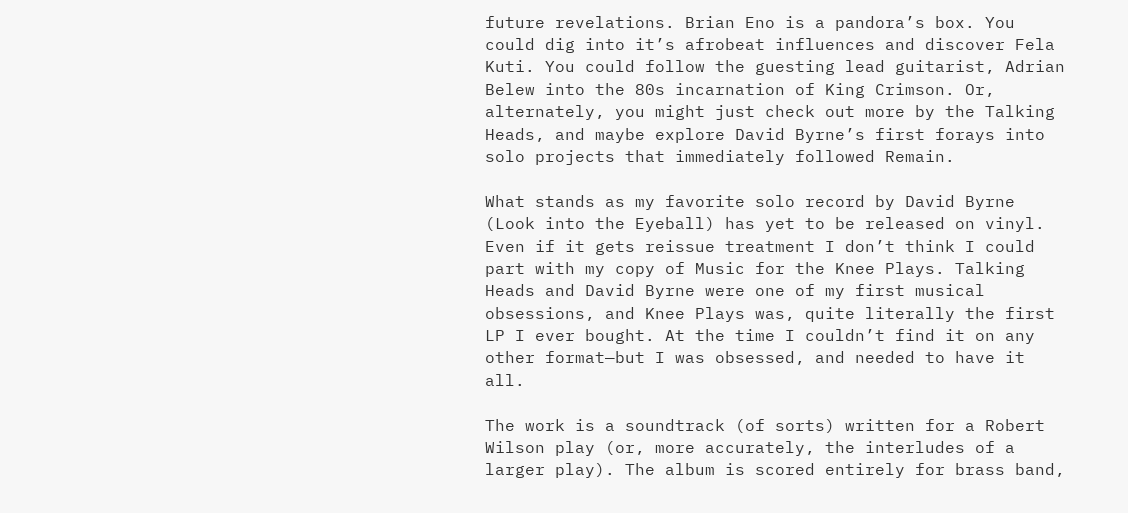future revelations. Brian Eno is a pandora’s box. You could dig into it’s afrobeat influences and discover Fela Kuti. You could follow the guesting lead guitarist, Adrian Belew into the 80s incarnation of King Crimson. Or, alternately, you might just check out more by the Talking Heads, and maybe explore David Byrne’s first forays into solo projects that immediately followed Remain.

What stands as my favorite solo record by David Byrne (Look into the Eyeball) has yet to be released on vinyl. Even if it gets reissue treatment I don’t think I could part with my copy of Music for the Knee Plays. Talking Heads and David Byrne were one of my first musical obsessions, and Knee Plays was, quite literally the first LP I ever bought. At the time I couldn’t find it on any other format—but I was obsessed, and needed to have it all.

The work is a soundtrack (of sorts) written for a Robert Wilson play (or, more accurately, the interludes of a larger play). The album is scored entirely for brass band,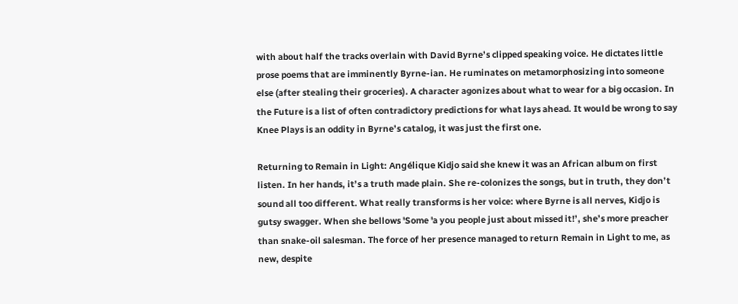with about half the tracks overlain with David Byrne’s clipped speaking voice. He dictates little prose poems that are imminently Byrne-ian. He ruminates on metamorphosizing into someone else (after stealing their groceries). A character agonizes about what to wear for a big occasion. In the Future is a list of often contradictory predictions for what lays ahead. It would be wrong to say Knee Plays is an oddity in Byrne’s catalog, it was just the first one.

Returning to Remain in Light: Angélique Kidjo said she knew it was an African album on first listen. In her hands, it’s a truth made plain. She re-colonizes the songs, but in truth, they don’t sound all too different. What really transforms is her voice: where Byrne is all nerves, Kidjo is gutsy swagger. When she bellows 'Some 'a you people just about missed it!’, she’s more preacher than snake-oil salesman. The force of her presence managed to return Remain in Light to me, as new, despite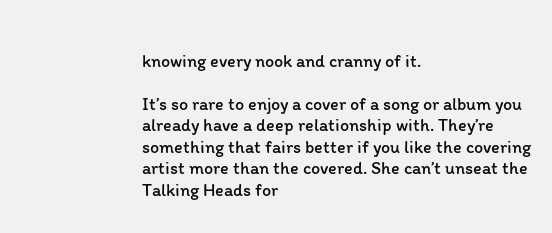knowing every nook and cranny of it.

It’s so rare to enjoy a cover of a song or album you already have a deep relationship with. They’re something that fairs better if you like the covering artist more than the covered. She can’t unseat the Talking Heads for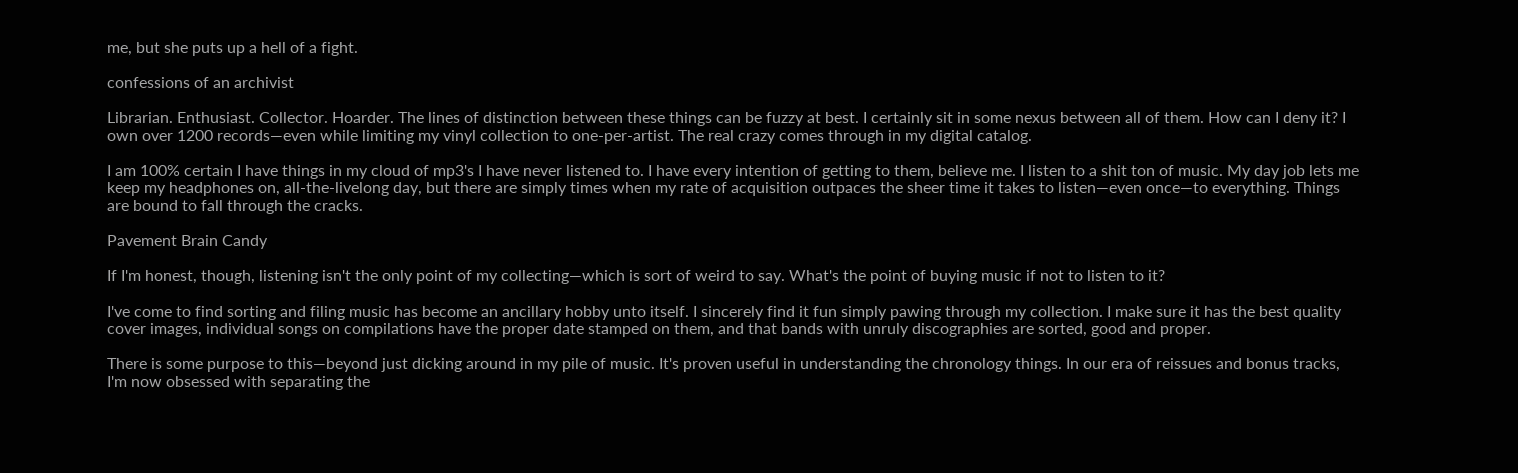me, but she puts up a hell of a fight.

confessions of an archivist

Librarian. Enthusiast. Collector. Hoarder. The lines of distinction between these things can be fuzzy at best. I certainly sit in some nexus between all of them. How can I deny it? I own over 1200 records—even while limiting my vinyl collection to one-per-artist. The real crazy comes through in my digital catalog.

I am 100% certain I have things in my cloud of mp3's I have never listened to. I have every intention of getting to them, believe me. I listen to a shit ton of music. My day job lets me keep my headphones on, all-the-livelong day, but there are simply times when my rate of acquisition outpaces the sheer time it takes to listen—even once—to everything. Things are bound to fall through the cracks.

Pavement Brain Candy

If I'm honest, though, listening isn't the only point of my collecting—which is sort of weird to say. What's the point of buying music if not to listen to it?

I've come to find sorting and filing music has become an ancillary hobby unto itself. I sincerely find it fun simply pawing through my collection. I make sure it has the best quality cover images, individual songs on compilations have the proper date stamped on them, and that bands with unruly discographies are sorted, good and proper.

There is some purpose to this—beyond just dicking around in my pile of music. It's proven useful in understanding the chronology things. In our era of reissues and bonus tracks, I'm now obsessed with separating the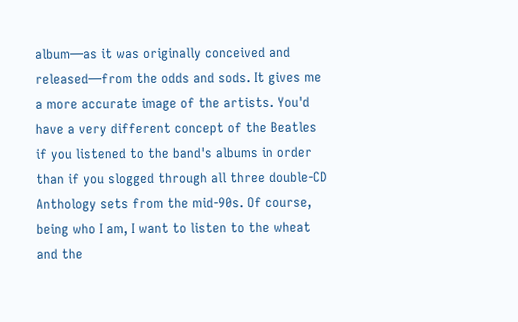album—as it was originally conceived and released—from the odds and sods. It gives me a more accurate image of the artists. You'd have a very different concept of the Beatles if you listened to the band's albums in order than if you slogged through all three double-CD Anthology sets from the mid-90s. Of course, being who I am, I want to listen to the wheat and the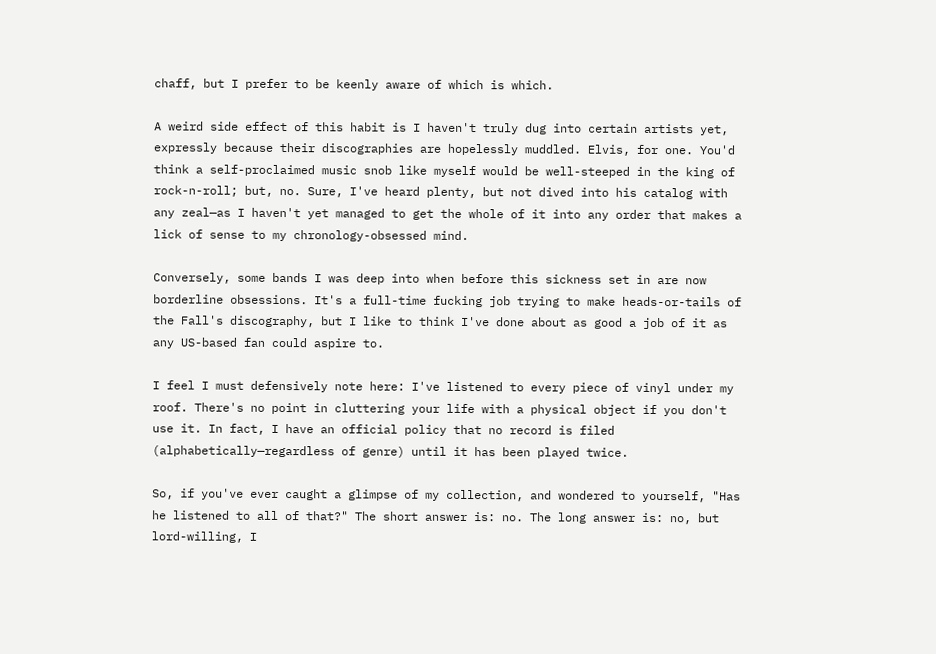chaff, but I prefer to be keenly aware of which is which.

A weird side effect of this habit is I haven't truly dug into certain artists yet, expressly because their discographies are hopelessly muddled. Elvis, for one. You'd think a self-proclaimed music snob like myself would be well-steeped in the king of rock-n-roll; but, no. Sure, I've heard plenty, but not dived into his catalog with any zeal—as I haven't yet managed to get the whole of it into any order that makes a lick of sense to my chronology-obsessed mind.

Conversely, some bands I was deep into when before this sickness set in are now borderline obsessions. It's a full-time fucking job trying to make heads-or-tails of the Fall's discography, but I like to think I've done about as good a job of it as any US-based fan could aspire to.

I feel I must defensively note here: I've listened to every piece of vinyl under my roof. There's no point in cluttering your life with a physical object if you don't use it. In fact, I have an official policy that no record is filed (alphabetically—regardless of genre) until it has been played twice.

So, if you've ever caught a glimpse of my collection, and wondered to yourself, "Has he listened to all of that?" The short answer is: no. The long answer is: no, but lord-willing, I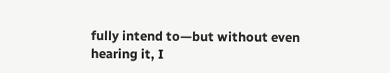fully intend to—but without even hearing it, I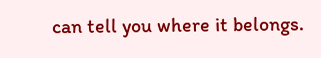can tell you where it belongs.